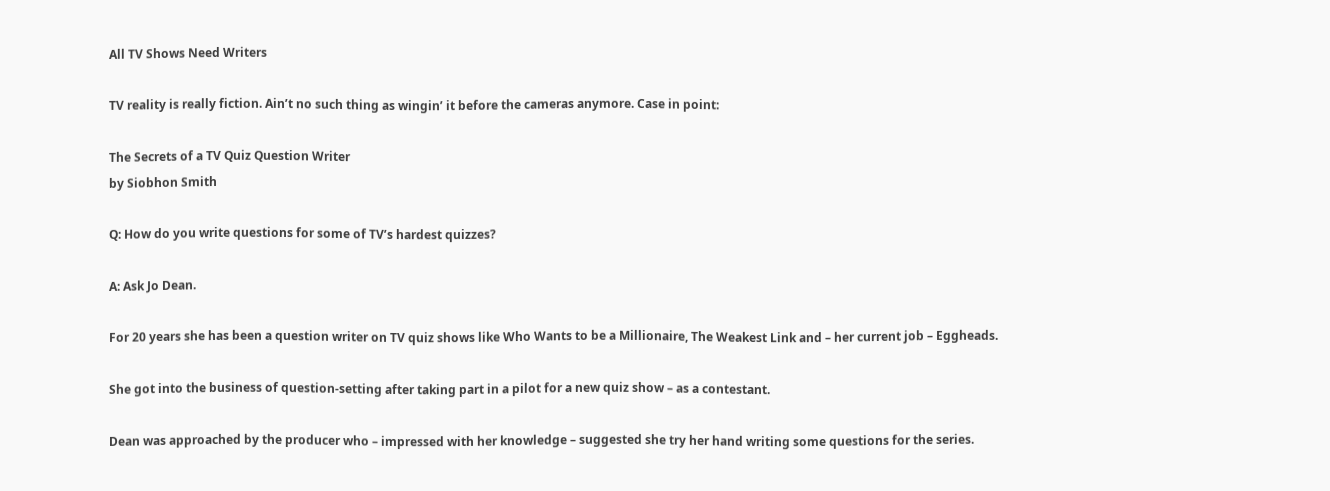All TV Shows Need Writers

TV reality is really fiction. Ain’t no such thing as wingin’ it before the cameras anymore. Case in point:

The Secrets of a TV Quiz Question Writer
by Siobhon Smith

Q: How do you write questions for some of TV’s hardest quizzes?

A: Ask Jo Dean.

For 20 years she has been a question writer on TV quiz shows like Who Wants to be a Millionaire, The Weakest Link and – her current job – Eggheads.

She got into the business of question-setting after taking part in a pilot for a new quiz show – as a contestant.

Dean was approached by the producer who – impressed with her knowledge – suggested she try her hand writing some questions for the series.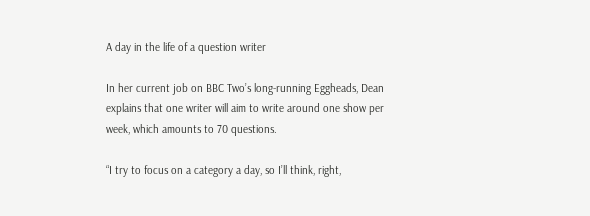A day in the life of a question writer

In her current job on BBC Two’s long-running Eggheads, Dean explains that one writer will aim to write around one show per week, which amounts to 70 questions.

“I try to focus on a category a day, so I’ll think, right,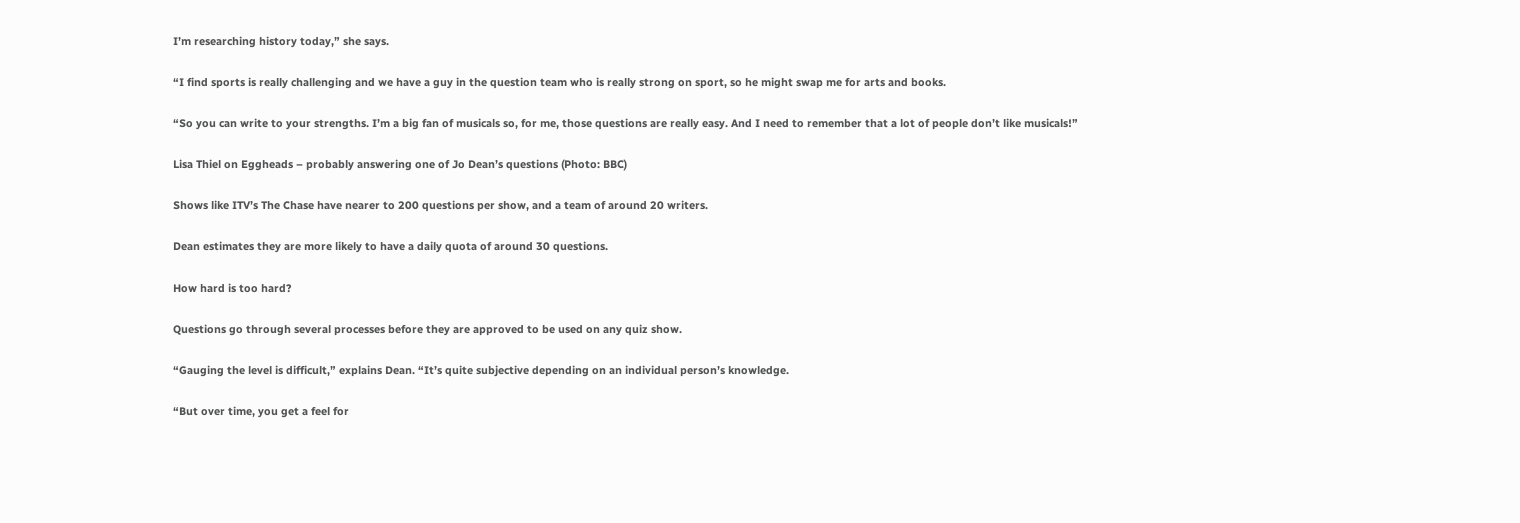I’m researching history today,” she says.

“I find sports is really challenging and we have a guy in the question team who is really strong on sport, so he might swap me for arts and books.

“So you can write to your strengths. I’m a big fan of musicals so, for me, those questions are really easy. And I need to remember that a lot of people don’t like musicals!”

Lisa Thiel on Eggheads – probably answering one of Jo Dean’s questions (Photo: BBC)

Shows like ITV’s The Chase have nearer to 200 questions per show, and a team of around 20 writers.

Dean estimates they are more likely to have a daily quota of around 30 questions.

How hard is too hard?

Questions go through several processes before they are approved to be used on any quiz show.

“Gauging the level is difficult,” explains Dean. “It’s quite subjective depending on an individual person’s knowledge.

“But over time, you get a feel for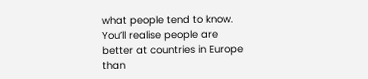what people tend to know. You’ll realise people are better at countries in Europe than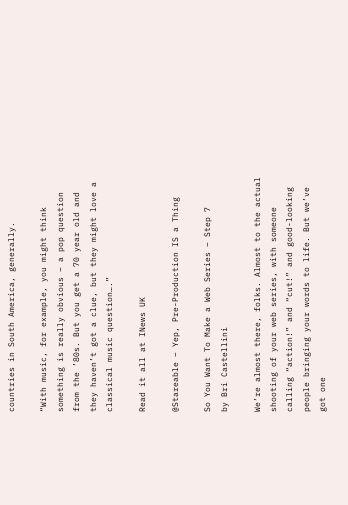countries in South America, generally.

“With music, for example, you might think something is really obvious – a pop question from the ’80s. But you get a 70 year old and they haven’t got a clue, but they might love a classical music question….”

Read it all at INews UK

@Stareable – Yep, Pre-Production IS a Thing

So You Want To Make a Web Series – Step 7
by Bri Castellini

We’re almost there, folks. Almost to the actual shooting of your web series, with someone calling “action!” and “cut!” and good-looking people bringing your words to life. But we’ve got one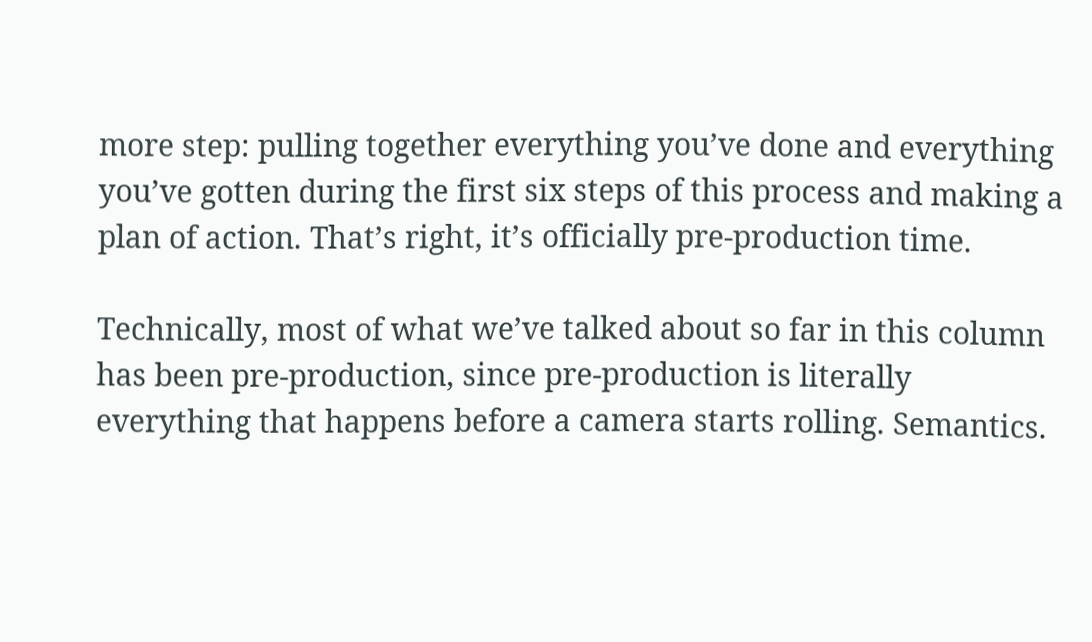more step: pulling together everything you’ve done and everything you’ve gotten during the first six steps of this process and making a plan of action. That’s right, it’s officially pre-production time.

Technically, most of what we’ve talked about so far in this column has been pre-production, since pre-production is literally everything that happens before a camera starts rolling. Semantics.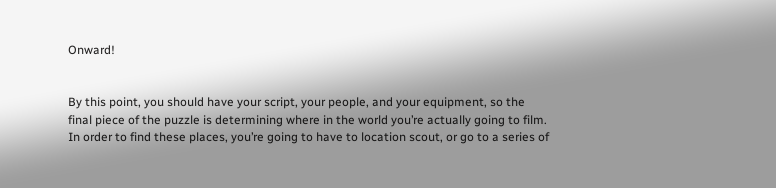Onward!


By this point, you should have your script, your people, and your equipment, so the final piece of the puzzle is determining where in the world you’re actually going to film. In order to find these places, you’re going to have to location scout, or go to a series of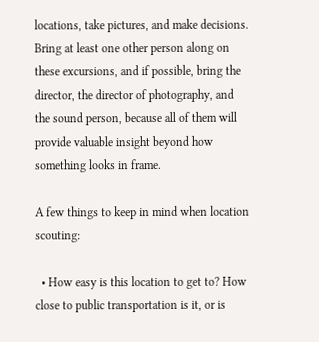locations, take pictures, and make decisions. Bring at least one other person along on these excursions, and if possible, bring the director, the director of photography, and the sound person, because all of them will provide valuable insight beyond how something looks in frame.

A few things to keep in mind when location scouting:

  • How easy is this location to get to? How close to public transportation is it, or is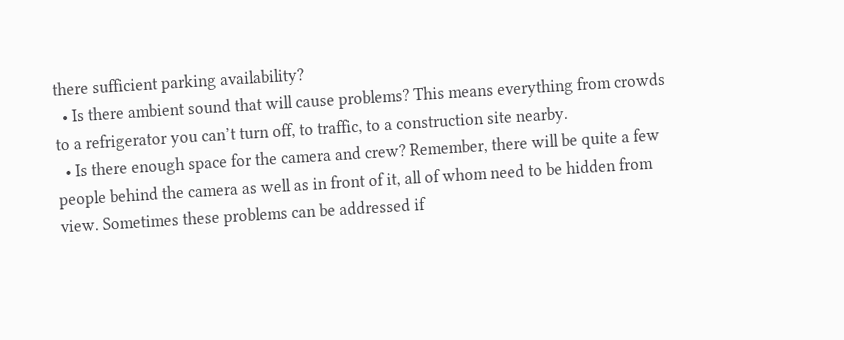there sufficient parking availability?
  • Is there ambient sound that will cause problems? This means everything from crowds to a refrigerator you can’t turn off, to traffic, to a construction site nearby.
  • Is there enough space for the camera and crew? Remember, there will be quite a few people behind the camera as well as in front of it, all of whom need to be hidden from view. Sometimes these problems can be addressed if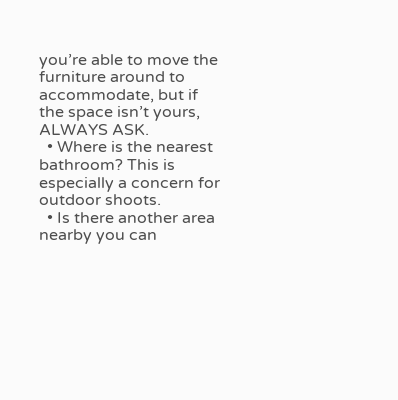you’re able to move the furniture around to accommodate, but if the space isn’t yours, ALWAYS ASK.
  • Where is the nearest bathroom? This is especially a concern for outdoor shoots.
  • Is there another area nearby you can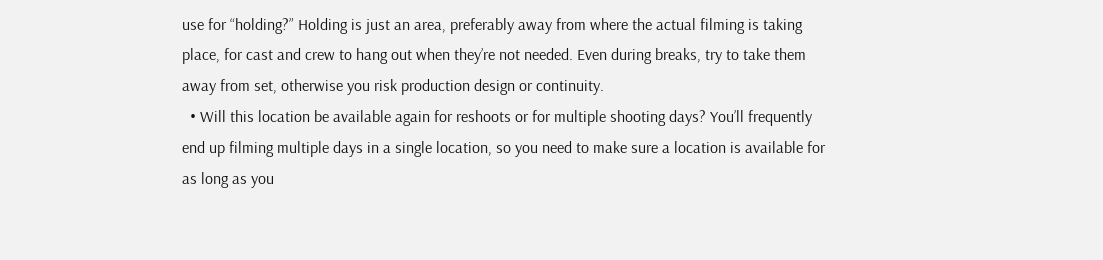use for “holding?” Holding is just an area, preferably away from where the actual filming is taking place, for cast and crew to hang out when they’re not needed. Even during breaks, try to take them away from set, otherwise you risk production design or continuity.
  • Will this location be available again for reshoots or for multiple shooting days? You’ll frequently end up filming multiple days in a single location, so you need to make sure a location is available for as long as you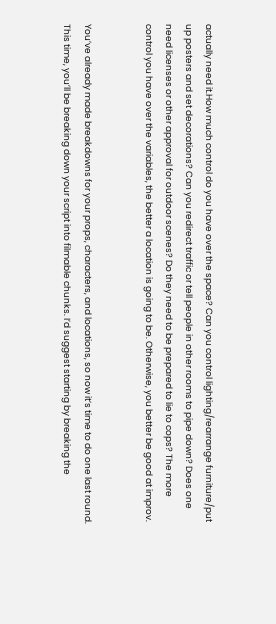actually need it.How much control do you have over the space? Can you control lighting/rearrange furniture/put up posters and set decorations? Can you redirect traffic or tell people in other rooms to pipe down? Does one need licenses or other approval for outdoor scenes? Do they need to be prepared to lie to cops? The more control you have over the variables, the better a location is going to be. Otherwise, you better be good at improv.


You’ve already made breakdowns for your props, characters, and locations, so now it’s time to do one last round. This time, you’ll be breaking down your script into filmable chunks. I’d suggest starting by breaking the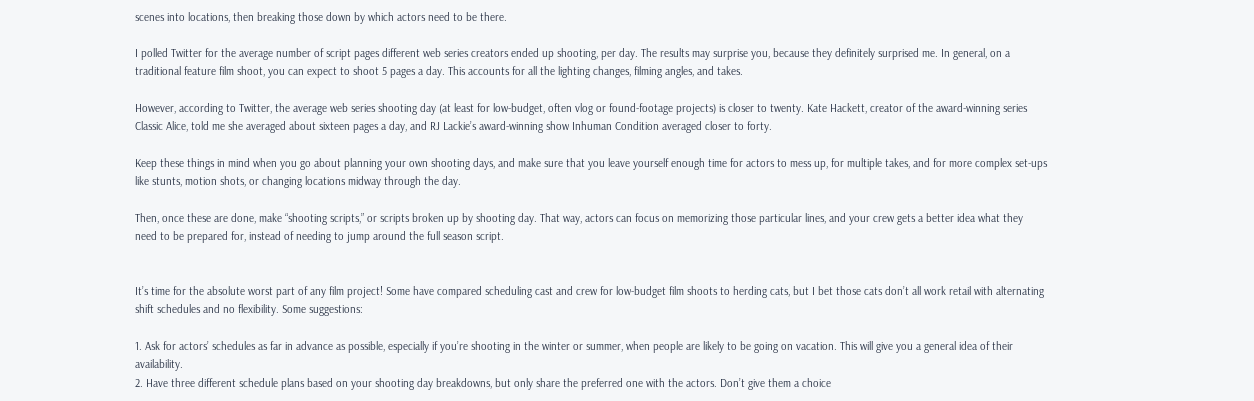scenes into locations, then breaking those down by which actors need to be there.

I polled Twitter for the average number of script pages different web series creators ended up shooting, per day. The results may surprise you, because they definitely surprised me. In general, on a traditional feature film shoot, you can expect to shoot 5 pages a day. This accounts for all the lighting changes, filming angles, and takes.

However, according to Twitter, the average web series shooting day (at least for low-budget, often vlog or found-footage projects) is closer to twenty. Kate Hackett, creator of the award-winning series Classic Alice, told me she averaged about sixteen pages a day, and RJ Lackie’s award-winning show Inhuman Condition averaged closer to forty.

Keep these things in mind when you go about planning your own shooting days, and make sure that you leave yourself enough time for actors to mess up, for multiple takes, and for more complex set-ups like stunts, motion shots, or changing locations midway through the day.

Then, once these are done, make “shooting scripts,” or scripts broken up by shooting day. That way, actors can focus on memorizing those particular lines, and your crew gets a better idea what they need to be prepared for, instead of needing to jump around the full season script.


It’s time for the absolute worst part of any film project! Some have compared scheduling cast and crew for low-budget film shoots to herding cats, but I bet those cats don’t all work retail with alternating shift schedules and no flexibility. Some suggestions:

1. Ask for actors’ schedules as far in advance as possible, especially if you’re shooting in the winter or summer, when people are likely to be going on vacation. This will give you a general idea of their availability.
2. Have three different schedule plans based on your shooting day breakdowns, but only share the preferred one with the actors. Don’t give them a choice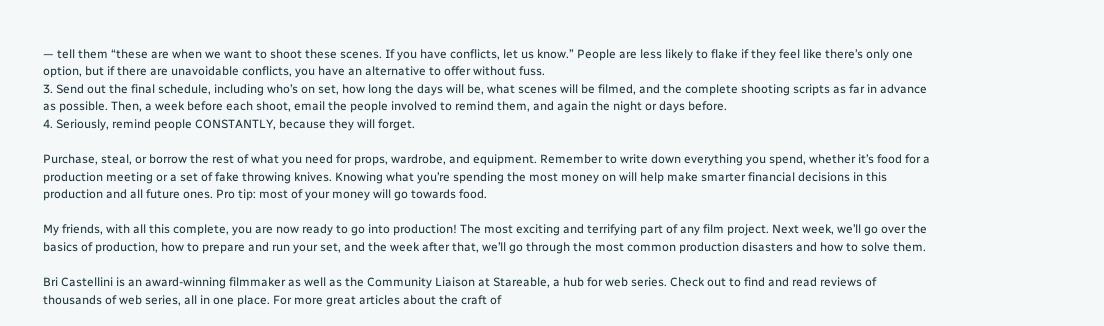— tell them “these are when we want to shoot these scenes. If you have conflicts, let us know.” People are less likely to flake if they feel like there’s only one option, but if there are unavoidable conflicts, you have an alternative to offer without fuss.
3. Send out the final schedule, including who’s on set, how long the days will be, what scenes will be filmed, and the complete shooting scripts as far in advance as possible. Then, a week before each shoot, email the people involved to remind them, and again the night or days before.
4. Seriously, remind people CONSTANTLY, because they will forget.

Purchase, steal, or borrow the rest of what you need for props, wardrobe, and equipment. Remember to write down everything you spend, whether it’s food for a production meeting or a set of fake throwing knives. Knowing what you’re spending the most money on will help make smarter financial decisions in this production and all future ones. Pro tip: most of your money will go towards food.

My friends, with all this complete, you are now ready to go into production! The most exciting and terrifying part of any film project. Next week, we’ll go over the basics of production, how to prepare and run your set, and the week after that, we’ll go through the most common production disasters and how to solve them.

Bri Castellini is an award-winning filmmaker as well as the Community Liaison at Stareable, a hub for web series. Check out to find and read reviews of thousands of web series, all in one place. For more great articles about the craft of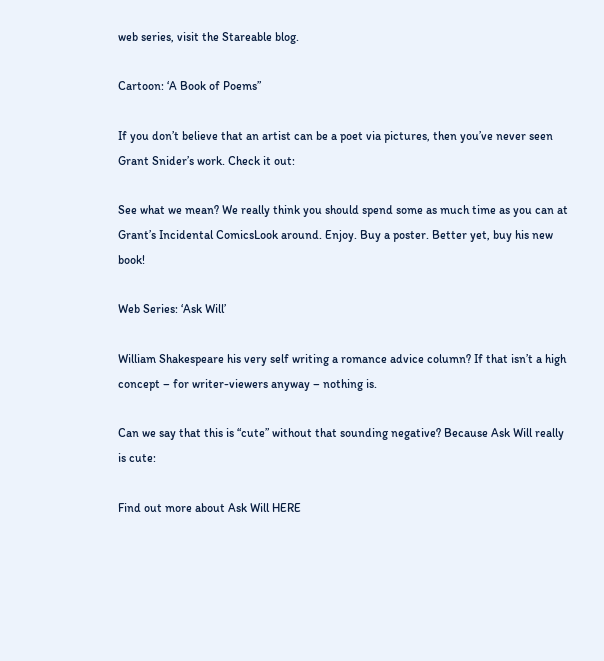web series, visit the Stareable blog.

Cartoon: ‘A Book of Poems”

If you don’t believe that an artist can be a poet via pictures, then you’ve never seen Grant Snider’s work. Check it out:

See what we mean? We really think you should spend some as much time as you can at Grant’s Incidental ComicsLook around. Enjoy. Buy a poster. Better yet, buy his new book!

Web Series: ‘Ask Will’

William Shakespeare his very self writing a romance advice column? If that isn’t a high concept – for writer-viewers anyway – nothing is.

Can we say that this is “cute” without that sounding negative? Because Ask Will really is cute:

Find out more about Ask Will HERE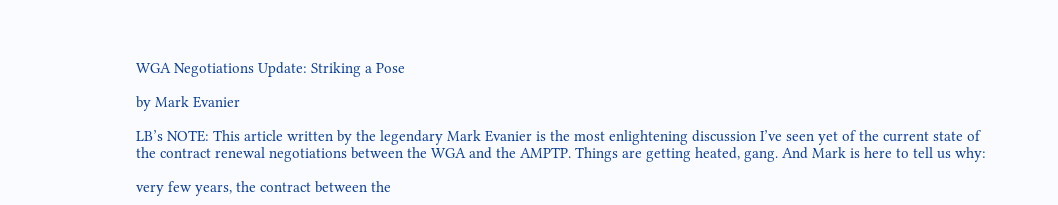WGA Negotiations Update: Striking a Pose

by Mark Evanier

LB’s NOTE: This article written by the legendary Mark Evanier is the most enlightening discussion I’ve seen yet of the current state of the contract renewal negotiations between the WGA and the AMPTP. Things are getting heated, gang. And Mark is here to tell us why:

very few years, the contract between the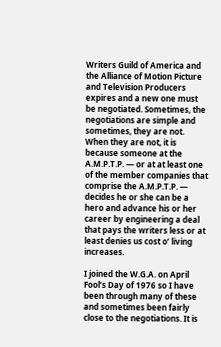Writers Guild of America and the Alliance of Motion Picture and Television Producers expires and a new one must be negotiated. Sometimes, the negotiations are simple and sometimes, they are not. When they are not, it is because someone at the A.M.P.T.P. — or at at least one of the member companies that comprise the A.M.P.T.P. — decides he or she can be a hero and advance his or her career by engineering a deal that pays the writers less or at least denies us cost o’ living increases.

I joined the W.G.A. on April Fool’s Day of 1976 so I have been through many of these and sometimes been fairly close to the negotiations. It is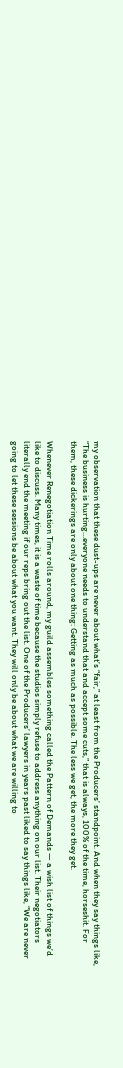my observation that these dust-ups are never about what’s “fair,” at least from the Producers’ standpoint. And when they say things like, “The business is hurting…everyone needs to understand that and accept some cuts,” that is always, 100% of the time, horseshit. For them, these dickerings are only about one thing: Getting as much as possible. The less we get, the more they get.

Whenever Renegotiation Time rolls around, my guild assembles something called the Pattern of Demands — a wish list of things we’d like to discuss. Many times, it is a waste of time because the studios simply refuse to address anything on our list. Their negotiators literally end the meeting if our reps bring out the list. One of the Producers’ lawyers in years past liked to say things like, “We are never going to let these sessions be about what you want. They will only be about what we are willing to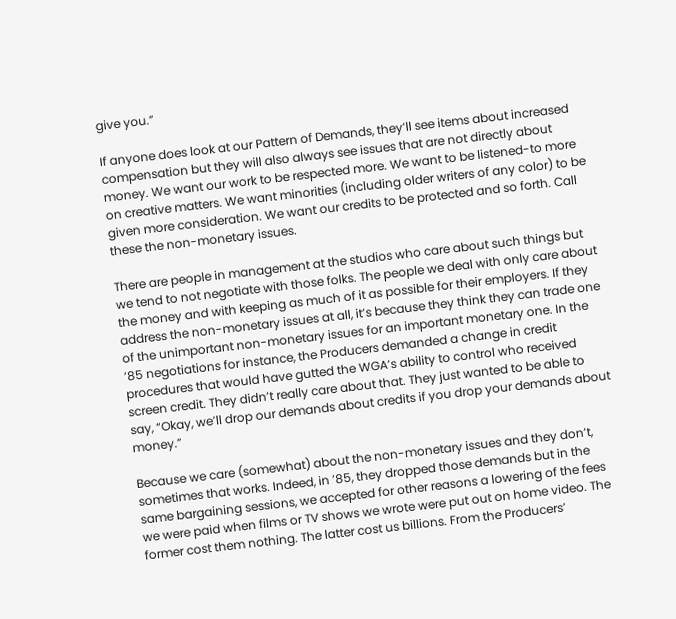give you.”

If anyone does look at our Pattern of Demands, they’ll see items about increased compensation but they will also always see issues that are not directly about money. We want our work to be respected more. We want to be listened-to more on creative matters. We want minorities (including older writers of any color) to be given more consideration. We want our credits to be protected and so forth. Call these the non-monetary issues.

There are people in management at the studios who care about such things but we tend to not negotiate with those folks. The people we deal with only care about the money and with keeping as much of it as possible for their employers. If they address the non-monetary issues at all, it’s because they think they can trade one of the unimportant non-monetary issues for an important monetary one. In the ’85 negotiations for instance, the Producers demanded a change in credit procedures that would have gutted the WGA’s ability to control who received screen credit. They didn’t really care about that. They just wanted to be able to say, “Okay, we’ll drop our demands about credits if you drop your demands about money.”

Because we care (somewhat) about the non-monetary issues and they don’t, sometimes that works. Indeed, in ’85, they dropped those demands but in the same bargaining sessions, we accepted for other reasons a lowering of the fees we were paid when films or TV shows we wrote were put out on home video. The former cost them nothing. The latter cost us billions. From the Producers’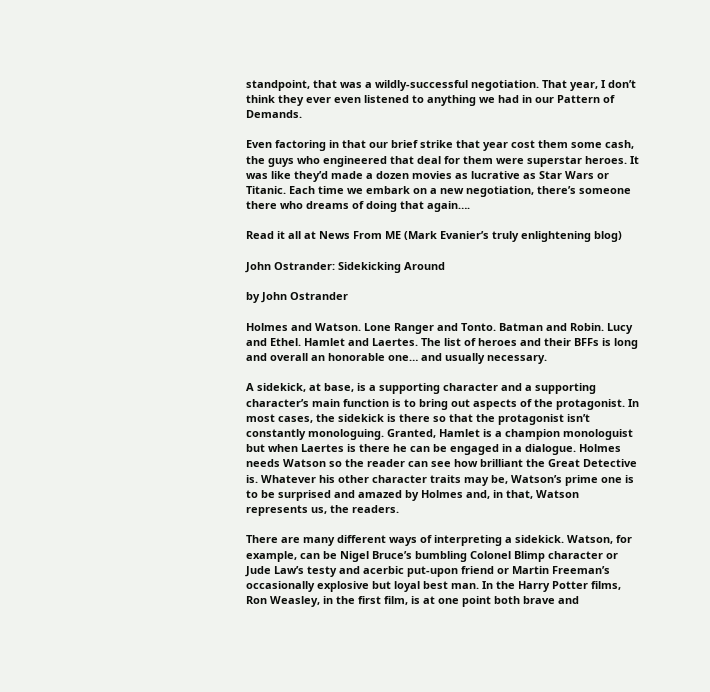standpoint, that was a wildly-successful negotiation. That year, I don’t think they ever even listened to anything we had in our Pattern of Demands.

Even factoring in that our brief strike that year cost them some cash, the guys who engineered that deal for them were superstar heroes. It was like they’d made a dozen movies as lucrative as Star Wars or Titanic. Each time we embark on a new negotiation, there’s someone there who dreams of doing that again….

Read it all at News From ME (Mark Evanier’s truly enlightening blog)

John Ostrander: Sidekicking Around

by John Ostrander

Holmes and Watson. Lone Ranger and Tonto. Batman and Robin. Lucy and Ethel. Hamlet and Laertes. The list of heroes and their BFFs is long and overall an honorable one… and usually necessary.

A sidekick, at base, is a supporting character and a supporting character’s main function is to bring out aspects of the protagonist. In most cases, the sidekick is there so that the protagonist isn’t constantly monologuing. Granted, Hamlet is a champion monologuist but when Laertes is there he can be engaged in a dialogue. Holmes needs Watson so the reader can see how brilliant the Great Detective is. Whatever his other character traits may be, Watson’s prime one is to be surprised and amazed by Holmes and, in that, Watson represents us, the readers.

There are many different ways of interpreting a sidekick. Watson, for example, can be Nigel Bruce’s bumbling Colonel Blimp character or Jude Law’s testy and acerbic put-upon friend or Martin Freeman’s occasionally explosive but loyal best man. In the Harry Potter films, Ron Weasley, in the first film, is at one point both brave and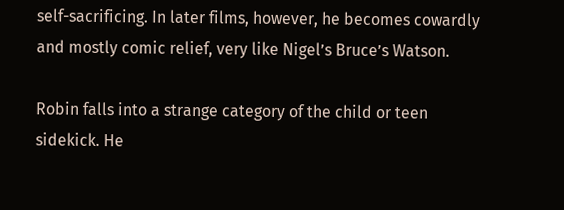self-sacrificing. In later films, however, he becomes cowardly and mostly comic relief, very like Nigel’s Bruce’s Watson.

Robin falls into a strange category of the child or teen sidekick. He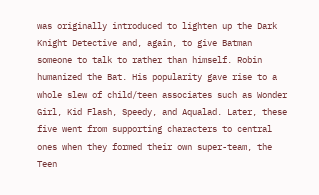was originally introduced to lighten up the Dark Knight Detective and, again, to give Batman someone to talk to rather than himself. Robin humanized the Bat. His popularity gave rise to a whole slew of child/teen associates such as Wonder Girl, Kid Flash, Speedy, and Aqualad. Later, these five went from supporting characters to central ones when they formed their own super-team, the Teen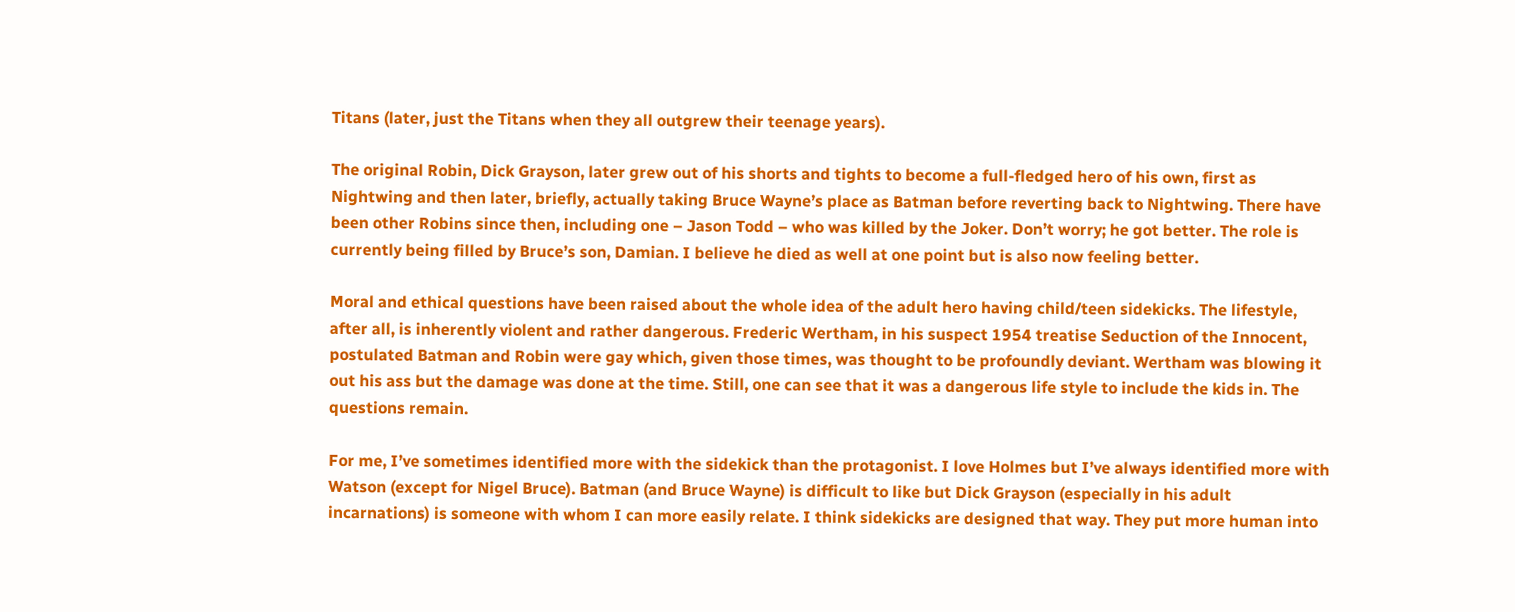Titans (later, just the Titans when they all outgrew their teenage years).

The original Robin, Dick Grayson, later grew out of his shorts and tights to become a full-fledged hero of his own, first as Nightwing and then later, briefly, actually taking Bruce Wayne’s place as Batman before reverting back to Nightwing. There have been other Robins since then, including one – Jason Todd – who was killed by the Joker. Don’t worry; he got better. The role is currently being filled by Bruce’s son, Damian. I believe he died as well at one point but is also now feeling better.

Moral and ethical questions have been raised about the whole idea of the adult hero having child/teen sidekicks. The lifestyle, after all, is inherently violent and rather dangerous. Frederic Wertham, in his suspect 1954 treatise Seduction of the Innocent, postulated Batman and Robin were gay which, given those times, was thought to be profoundly deviant. Wertham was blowing it out his ass but the damage was done at the time. Still, one can see that it was a dangerous life style to include the kids in. The questions remain.

For me, I’ve sometimes identified more with the sidekick than the protagonist. I love Holmes but I’ve always identified more with Watson (except for Nigel Bruce). Batman (and Bruce Wayne) is difficult to like but Dick Grayson (especially in his adult incarnations) is someone with whom I can more easily relate. I think sidekicks are designed that way. They put more human into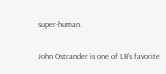super-human.

John Ostrander is one of LB’s favorite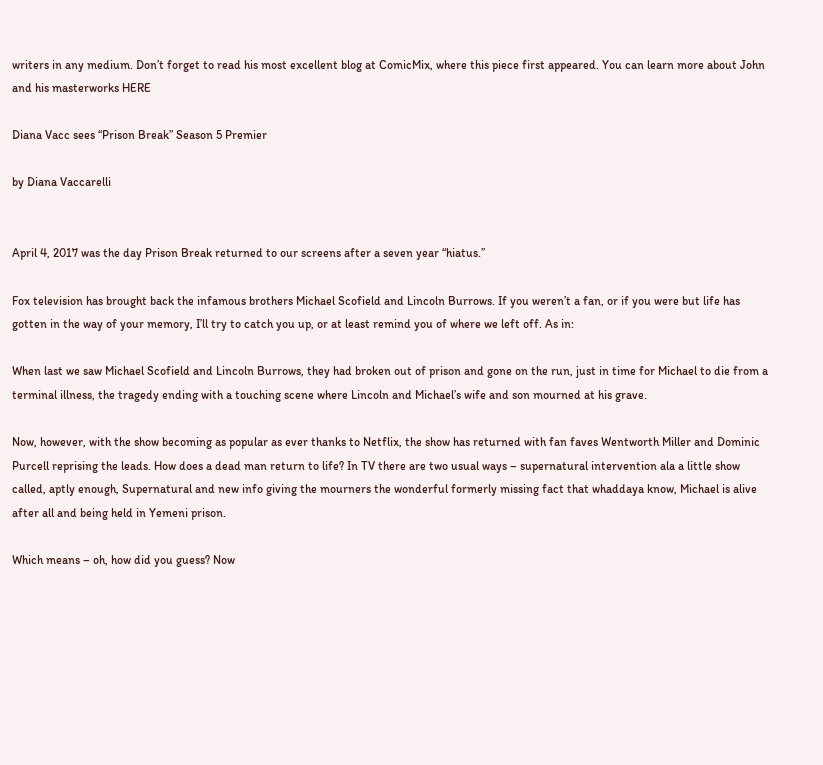writers in any medium. Don’t forget to read his most excellent blog at ComicMix, where this piece first appeared. You can learn more about John and his masterworks HERE

Diana Vacc sees “Prison Break” Season 5 Premier

by Diana Vaccarelli


April 4, 2017 was the day Prison Break returned to our screens after a seven year “hiatus.”

Fox television has brought back the infamous brothers Michael Scofield and Lincoln Burrows. If you weren’t a fan, or if you were but life has gotten in the way of your memory, I’ll try to catch you up, or at least remind you of where we left off. As in:

When last we saw Michael Scofield and Lincoln Burrows, they had broken out of prison and gone on the run, just in time for Michael to die from a terminal illness, the tragedy ending with a touching scene where Lincoln and Michael’s wife and son mourned at his grave.

Now, however, with the show becoming as popular as ever thanks to Netflix, the show has returned with fan faves Wentworth Miller and Dominic Purcell reprising the leads. How does a dead man return to life? In TV there are two usual ways – supernatural intervention ala a little show called, aptly enough, Supernatural and new info giving the mourners the wonderful formerly missing fact that whaddaya know, Michael is alive after all and being held in Yemeni prison.

Which means – oh, how did you guess? Now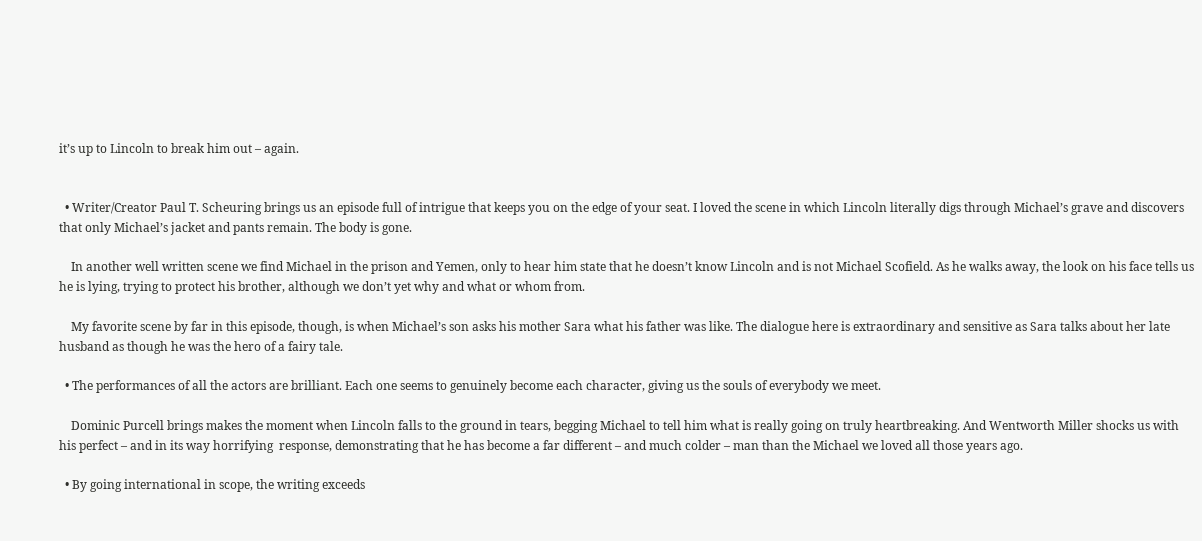it’s up to Lincoln to break him out – again.


  • Writer/Creator Paul T. Scheuring brings us an episode full of intrigue that keeps you on the edge of your seat. I loved the scene in which Lincoln literally digs through Michael’s grave and discovers that only Michael’s jacket and pants remain. The body is gone.

    In another well written scene we find Michael in the prison and Yemen, only to hear him state that he doesn’t know Lincoln and is not Michael Scofield. As he walks away, the look on his face tells us he is lying, trying to protect his brother, although we don’t yet why and what or whom from.

    My favorite scene by far in this episode, though, is when Michael’s son asks his mother Sara what his father was like. The dialogue here is extraordinary and sensitive as Sara talks about her late husband as though he was the hero of a fairy tale.

  • The performances of all the actors are brilliant. Each one seems to genuinely become each character, giving us the souls of everybody we meet.

    Dominic Purcell brings makes the moment when Lincoln falls to the ground in tears, begging Michael to tell him what is really going on truly heartbreaking. And Wentworth Miller shocks us with his perfect – and in its way horrifying  response, demonstrating that he has become a far different – and much colder – man than the Michael we loved all those years ago.

  • By going international in scope, the writing exceeds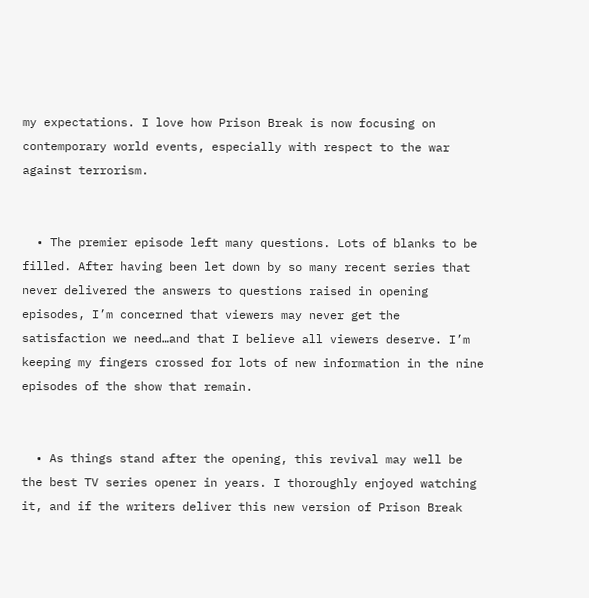my expectations. I love how Prison Break is now focusing on contemporary world events, especially with respect to the war against terrorism.


  • The premier episode left many questions. Lots of blanks to be filled. After having been let down by so many recent series that never delivered the answers to questions raised in opening episodes, I’m concerned that viewers may never get the satisfaction we need…and that I believe all viewers deserve. I’m keeping my fingers crossed for lots of new information in the nine episodes of the show that remain.


  • As things stand after the opening, this revival may well be the best TV series opener in years. I thoroughly enjoyed watching it, and if the writers deliver this new version of Prison Break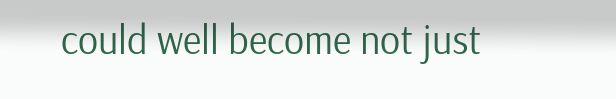could well become not just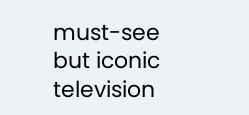must-see but iconic television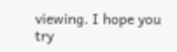viewing. I hope you try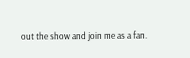out the show and join me as a fan.